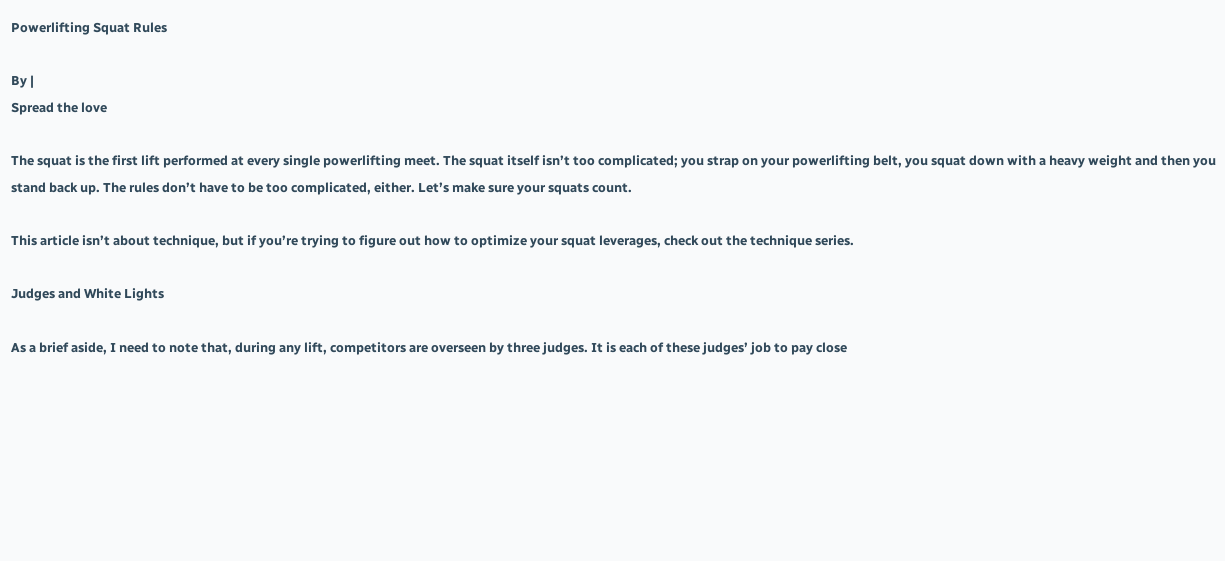Powerlifting Squat Rules

By |
Spread the love

The squat is the first lift performed at every single powerlifting meet. The squat itself isn’t too complicated; you strap on your powerlifting belt, you squat down with a heavy weight and then you stand back up. The rules don’t have to be too complicated, either. Let’s make sure your squats count.

This article isn’t about technique, but if you’re trying to figure out how to optimize your squat leverages, check out the technique series.

Judges and White Lights

As a brief aside, I need to note that, during any lift, competitors are overseen by three judges. It is each of these judges’ job to pay close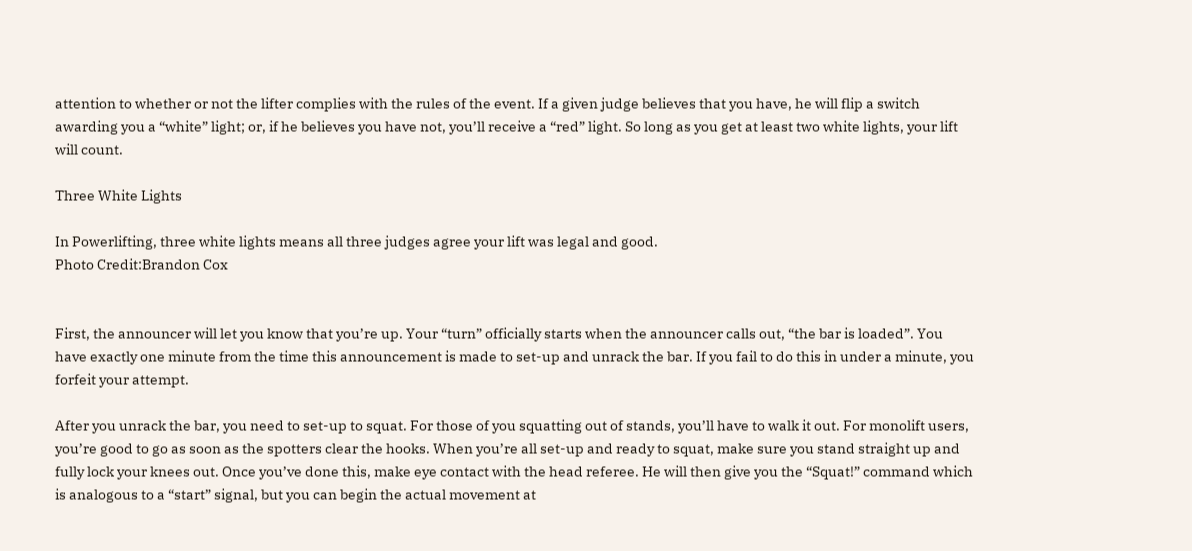attention to whether or not the lifter complies with the rules of the event. If a given judge believes that you have, he will flip a switch awarding you a “white” light; or, if he believes you have not, you’ll receive a “red” light. So long as you get at least two white lights, your lift will count.

Three White Lights

In Powerlifting, three white lights means all three judges agree your lift was legal and good.
Photo Credit:Brandon Cox


First, the announcer will let you know that you’re up. Your “turn” officially starts when the announcer calls out, “the bar is loaded”. You have exactly one minute from the time this announcement is made to set-up and unrack the bar. If you fail to do this in under a minute, you forfeit your attempt.

After you unrack the bar, you need to set-up to squat. For those of you squatting out of stands, you’ll have to walk it out. For monolift users, you’re good to go as soon as the spotters clear the hooks. When you’re all set-up and ready to squat, make sure you stand straight up and fully lock your knees out. Once you’ve done this, make eye contact with the head referee. He will then give you the “Squat!” command which is analogous to a “start” signal, but you can begin the actual movement at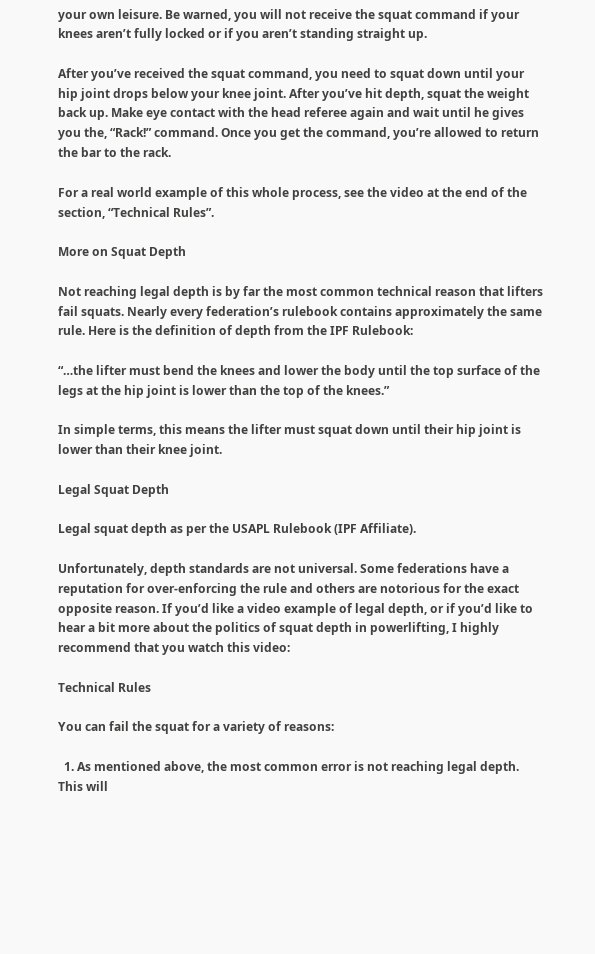your own leisure. Be warned, you will not receive the squat command if your knees aren’t fully locked or if you aren’t standing straight up.

After you’ve received the squat command, you need to squat down until your hip joint drops below your knee joint. After you’ve hit depth, squat the weight back up. Make eye contact with the head referee again and wait until he gives you the, “Rack!” command. Once you get the command, you’re allowed to return the bar to the rack.

For a real world example of this whole process, see the video at the end of the section, “Technical Rules”.

More on Squat Depth

Not reaching legal depth is by far the most common technical reason that lifters fail squats. Nearly every federation’s rulebook contains approximately the same rule. Here is the definition of depth from the IPF Rulebook:

“…the lifter must bend the knees and lower the body until the top surface of the legs at the hip joint is lower than the top of the knees.”

In simple terms, this means the lifter must squat down until their hip joint is lower than their knee joint.

Legal Squat Depth

Legal squat depth as per the USAPL Rulebook (IPF Affiliate).

Unfortunately, depth standards are not universal. Some federations have a reputation for over-enforcing the rule and others are notorious for the exact opposite reason. If you’d like a video example of legal depth, or if you’d like to hear a bit more about the politics of squat depth in powerlifting, I highly recommend that you watch this video:

Technical Rules

You can fail the squat for a variety of reasons:

  1. As mentioned above, the most common error is not reaching legal depth. This will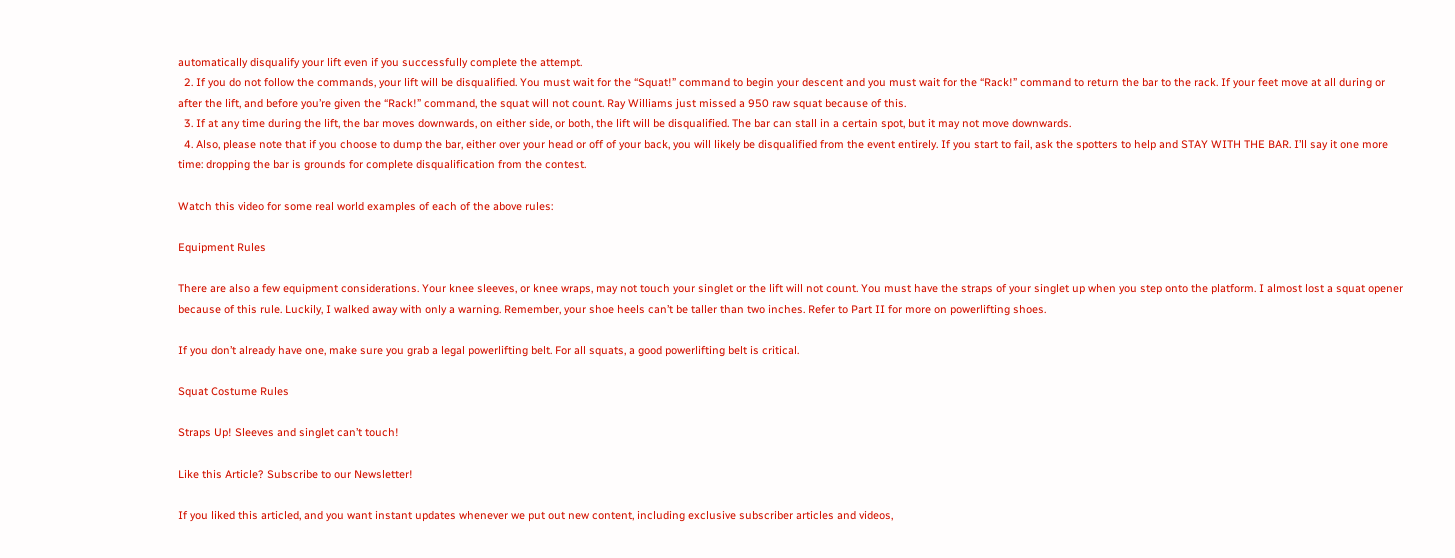automatically disqualify your lift even if you successfully complete the attempt.
  2. If you do not follow the commands, your lift will be disqualified. You must wait for the “Squat!” command to begin your descent and you must wait for the “Rack!” command to return the bar to the rack. If your feet move at all during or after the lift, and before you’re given the “Rack!” command, the squat will not count. Ray Williams just missed a 950 raw squat because of this.
  3. If at any time during the lift, the bar moves downwards, on either side, or both, the lift will be disqualified. The bar can stall in a certain spot, but it may not move downwards.
  4. Also, please note that if you choose to dump the bar, either over your head or off of your back, you will likely be disqualified from the event entirely. If you start to fail, ask the spotters to help and STAY WITH THE BAR. I’ll say it one more time: dropping the bar is grounds for complete disqualification from the contest.

Watch this video for some real world examples of each of the above rules:

Equipment Rules

There are also a few equipment considerations. Your knee sleeves, or knee wraps, may not touch your singlet or the lift will not count. You must have the straps of your singlet up when you step onto the platform. I almost lost a squat opener because of this rule. Luckily, I walked away with only a warning. Remember, your shoe heels can’t be taller than two inches. Refer to Part II for more on powerlifting shoes.

If you don’t already have one, make sure you grab a legal powerlifting belt. For all squats, a good powerlifting belt is critical.

Squat Costume Rules

Straps Up! Sleeves and singlet can’t touch!

Like this Article? Subscribe to our Newsletter!

If you liked this articled, and you want instant updates whenever we put out new content, including exclusive subscriber articles and videos,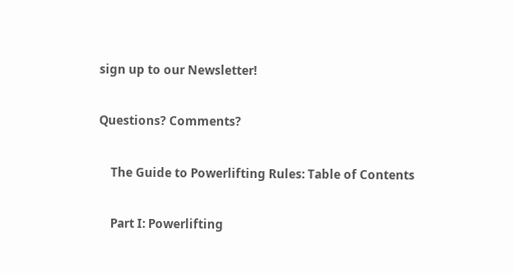sign up to our Newsletter!

Questions? Comments?

    The Guide to Powerlifting Rules: Table of Contents

    Part I: Powerlifting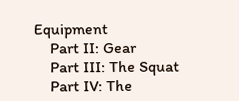Equipment
    Part II: Gear
    Part III: The Squat
    Part IV: The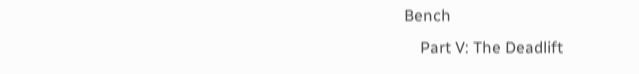Bench
    Part V: The Deadlift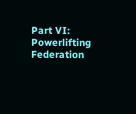Part VI: Powerlifting Federation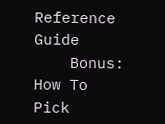Reference Guide
    Bonus: How To Pick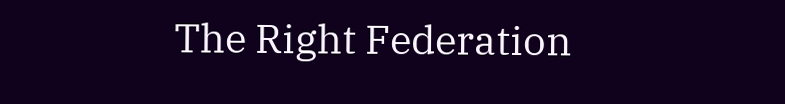The Right Federation